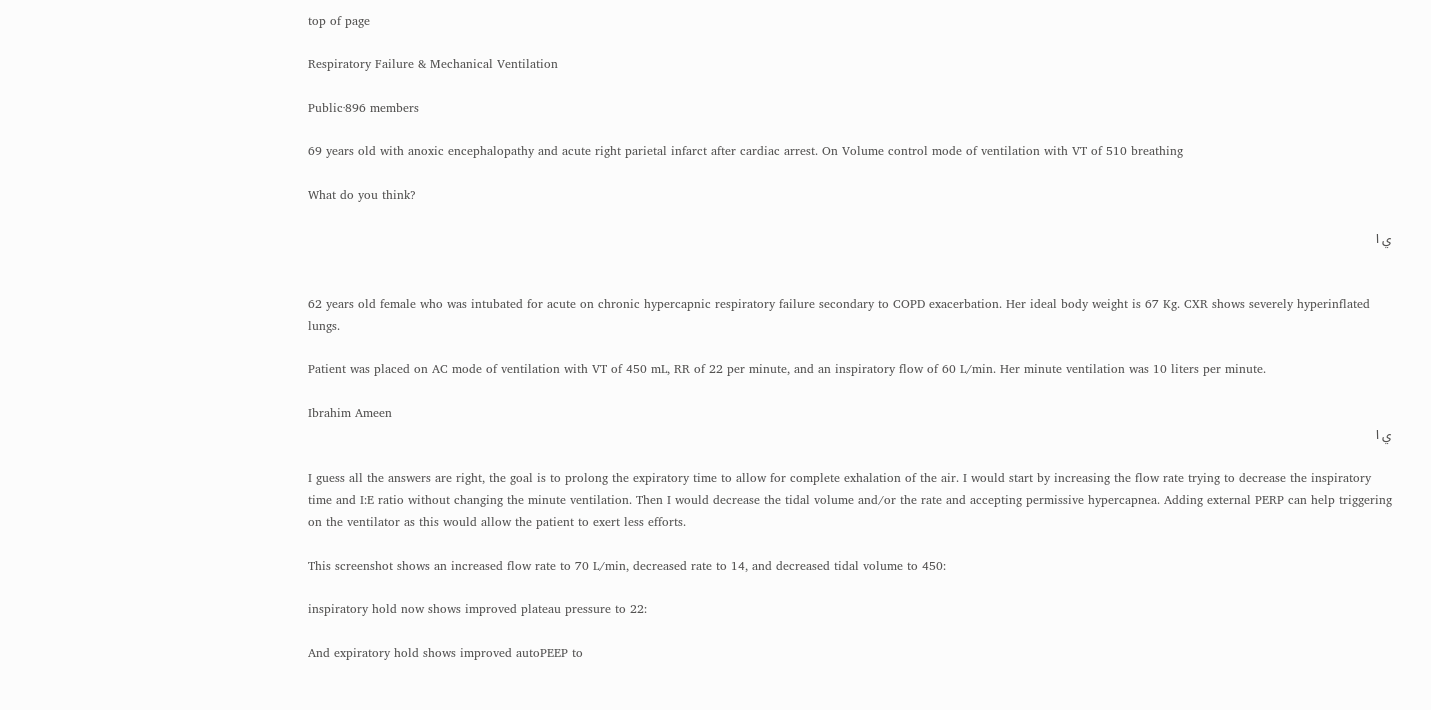top of page

Respiratory Failure & Mechanical Ventilation

Public·896 members

69 years old with anoxic encephalopathy and acute right parietal infarct after cardiac arrest. On Volume control mode of ventilation with VT of 510 breathing

What do you think?

ي ا


62 years old female who was intubated for acute on chronic hypercapnic respiratory failure secondary to COPD exacerbation. Her ideal body weight is 67 Kg. CXR shows severely hyperinflated lungs.

Patient was placed on AC mode of ventilation with VT of 450 mL, RR of 22 per minute, and an inspiratory flow of 60 L/min. Her minute ventilation was 10 liters per minute.

Ibrahim Ameen
ي ا

I guess all the answers are right, the goal is to prolong the expiratory time to allow for complete exhalation of the air. I would start by increasing the flow rate trying to decrease the inspiratory time and I:E ratio without changing the minute ventilation. Then I would decrease the tidal volume and/or the rate and accepting permissive hypercapnea. Adding external PERP can help triggering on the ventilator as this would allow the patient to exert less efforts.

This screenshot shows an increased flow rate to 70 L/min, decreased rate to 14, and decreased tidal volume to 450:

inspiratory hold now shows improved plateau pressure to 22:

And expiratory hold shows improved autoPEEP to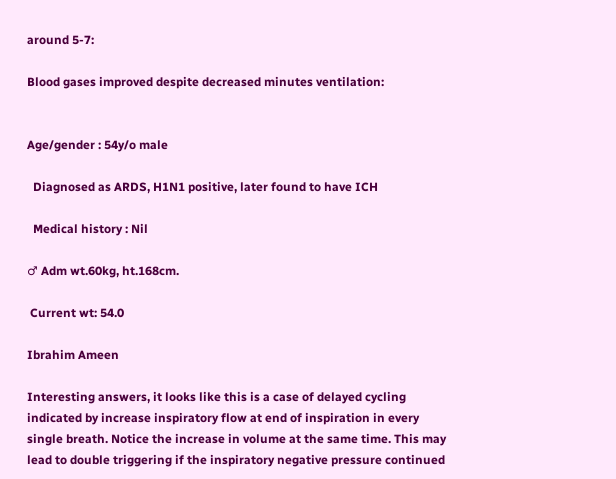around 5-7:

Blood gases improved despite decreased minutes ventilation:


Age/gender : 54y/o male

  Diagnosed as ARDS, H1N1 positive, later found to have ICH

  Medical history : Nil

♂ Adm wt.60kg, ht.168cm.

 Current wt: 54.0

Ibrahim Ameen

Interesting answers, it looks like this is a case of delayed cycling indicated by increase inspiratory flow at end of inspiration in every single breath. Notice the increase in volume at the same time. This may lead to double triggering if the inspiratory negative pressure continued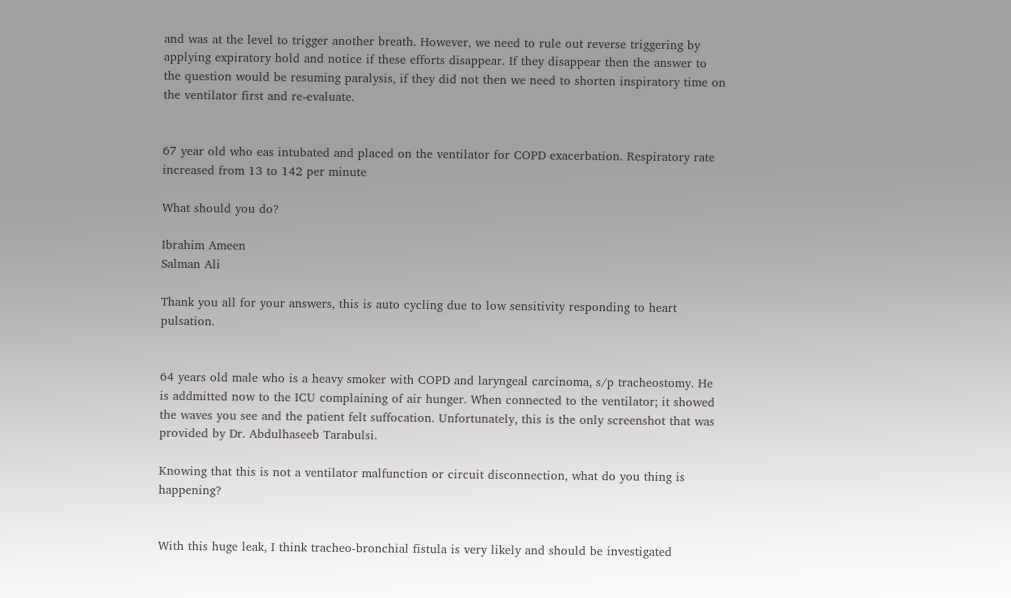and was at the level to trigger another breath. However, we need to rule out reverse triggering by applying expiratory hold and notice if these efforts disappear. If they disappear then the answer to the question would be resuming paralysis, if they did not then we need to shorten inspiratory time on the ventilator first and re-evaluate.


67 year old who eas intubated and placed on the ventilator for COPD exacerbation. Respiratory rate increased from 13 to 142 per minute

What should you do?

Ibrahim Ameen
Salman Ali

Thank you all for your answers, this is auto cycling due to low sensitivity responding to heart pulsation.


64 years old male who is a heavy smoker with COPD and laryngeal carcinoma, s/p tracheostomy. He is addmitted now to the ICU complaining of air hunger. When connected to the ventilator; it showed the waves you see and the patient felt suffocation. Unfortunately, this is the only screenshot that was provided by Dr. Abdulhaseeb Tarabulsi.

Knowing that this is not a ventilator malfunction or circuit disconnection, what do you thing is happening?


With this huge leak, I think tracheo-bronchial fistula is very likely and should be investigated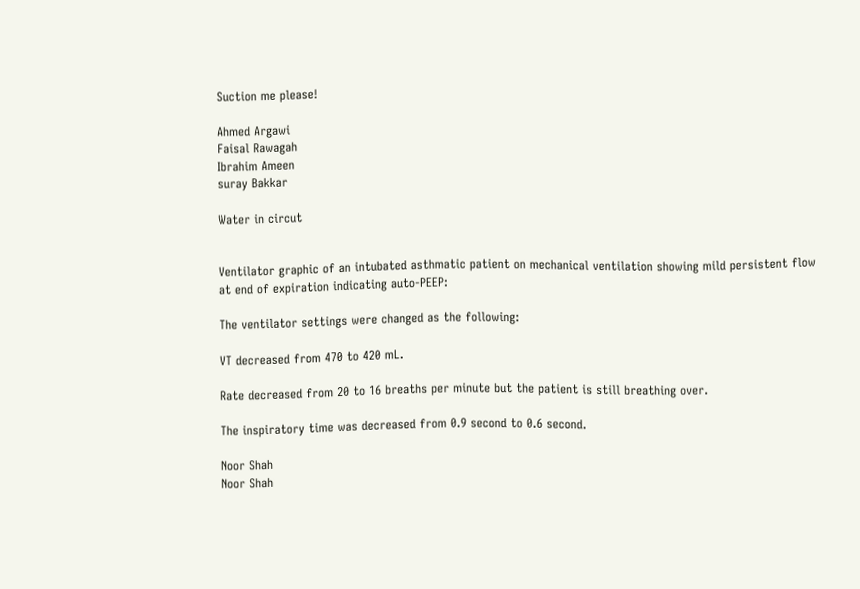Suction me please!

Ahmed Argawi
Faisal Rawagah
Ibrahim Ameen
suray Bakkar

Water in circut


Ventilator graphic of an intubated asthmatic patient on mechanical ventilation showing mild persistent flow at end of expiration indicating auto-PEEP:

The ventilator settings were changed as the following:

VT decreased from 470 to 420 mL.

Rate decreased from 20 to 16 breaths per minute but the patient is still breathing over.

The inspiratory time was decreased from 0.9 second to 0.6 second.

Noor Shah
Noor Shah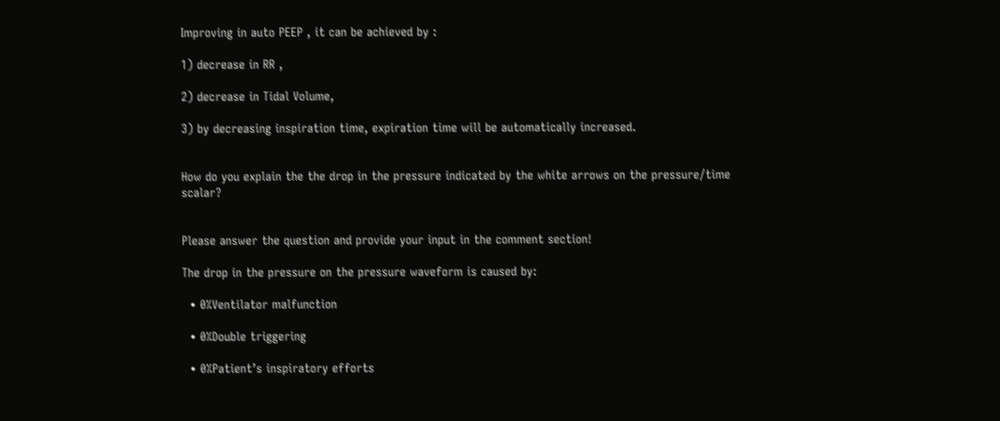Improving in auto PEEP , it can be achieved by :

1) decrease in RR ,

2) decrease in Tidal Volume,

3) by decreasing inspiration time, expiration time will be automatically increased.


How do you explain the the drop in the pressure indicated by the white arrows on the pressure/time scalar?


Please answer the question and provide your input in the comment section!

The drop in the pressure on the pressure waveform is caused by:

  • 0%Ventilator malfunction

  • 0%Double triggering

  • 0%Patient’s inspiratory efforts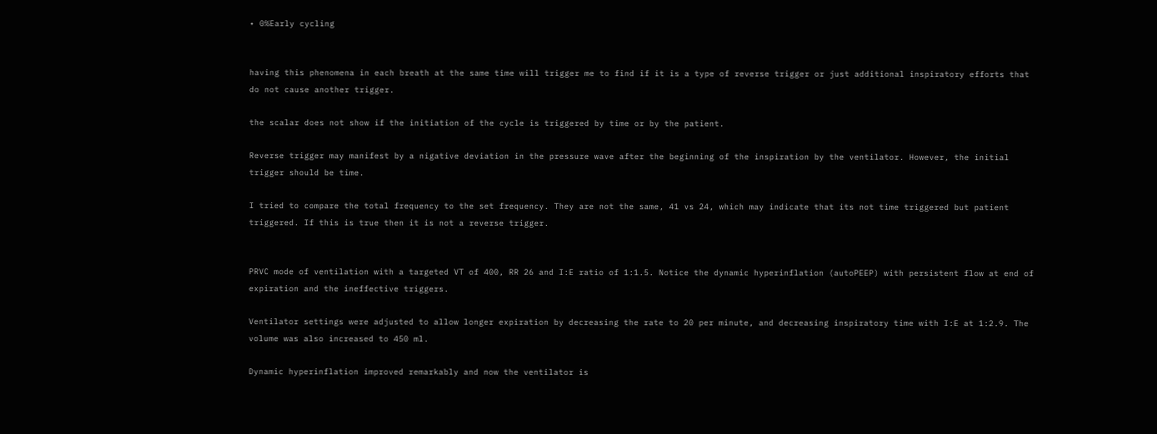• 0%Early cycling


having this phenomena in each breath at the same time will trigger me to find if it is a type of reverse trigger or just additional inspiratory efforts that do not cause another trigger.

the scalar does not show if the initiation of the cycle is triggered by time or by the patient.

Reverse trigger may manifest by a nigative deviation in the pressure wave after the beginning of the inspiration by the ventilator. However, the initial trigger should be time.

I tried to compare the total frequency to the set frequency. They are not the same, 41 vs 24, which may indicate that its not time triggered but patient triggered. If this is true then it is not a reverse trigger.


PRVC mode of ventilation with a targeted VT of 400, RR 26 and I:E ratio of 1:1.5. Notice the dynamic hyperinflation (autoPEEP) with persistent flow at end of expiration and the ineffective triggers.

Ventilator settings were adjusted to allow longer expiration by decreasing the rate to 20 per minute, and decreasing inspiratory time with I:E at 1:2.9. The volume was also increased to 450 ml.

Dynamic hyperinflation improved remarkably and now the ventilator is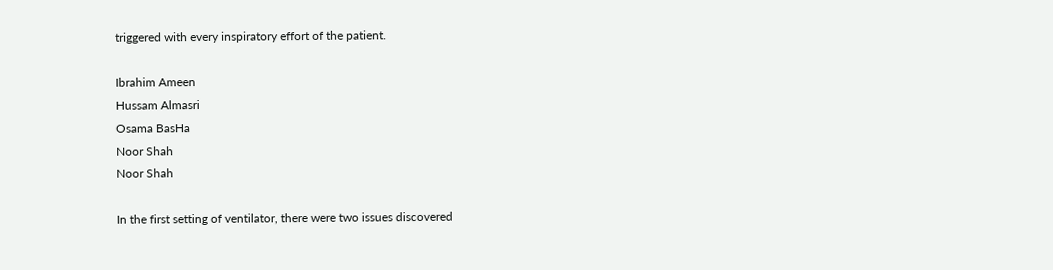triggered with every inspiratory effort of the patient.

Ibrahim Ameen
Hussam Almasri
Osama BasHa
Noor Shah
Noor Shah

In the first setting of ventilator, there were two issues discovered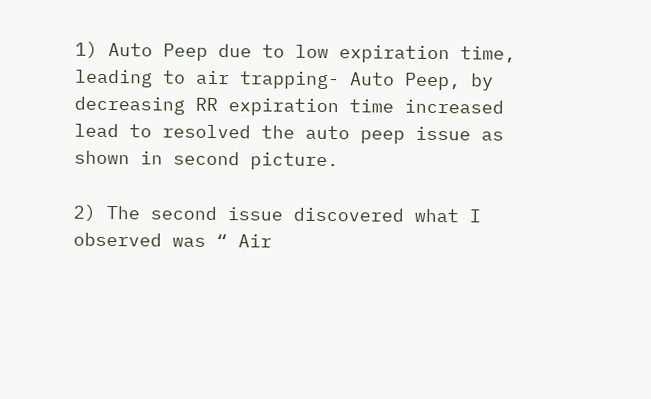1) Auto Peep due to low expiration time, leading to air trapping- Auto Peep, by decreasing RR expiration time increased lead to resolved the auto peep issue as shown in second picture.

2) The second issue discovered what I observed was “ Air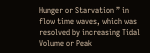Hunger or Starvation ” in flow time waves, which was resolved by increasing Tidal Volume or Peak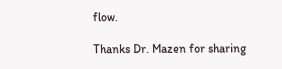flow.

Thanks Dr. Mazen for sharing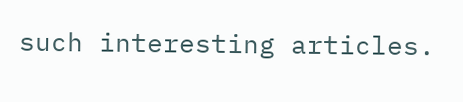such interesting articles.